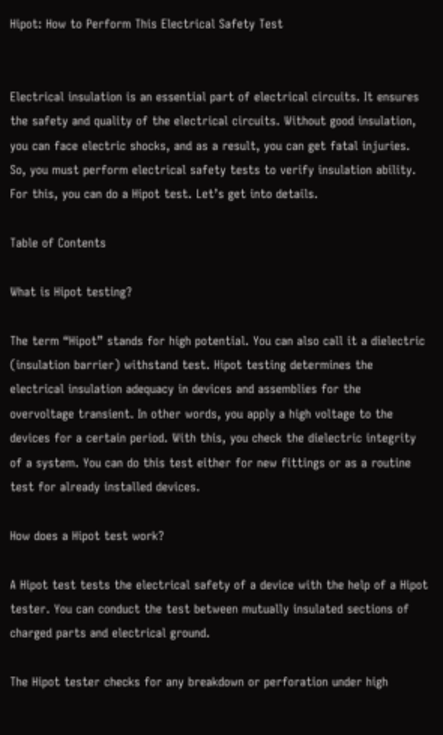Hipot: How to Perform This Electrical Safety Test


Electrical insulation is an essential part of electrical circuits. It ensures the safety and quality of the electrical circuits. Without good insulation, you can face electric shocks, and as a result, you can get fatal injuries. So, you must perform electrical safety tests to verify insulation ability. For this, you can do a Hipot test. Let’s get into details.

Table of Contents

What is Hipot testing?

The term “Hipot” stands for high potential. You can also call it a dielectric (insulation barrier) withstand test. Hipot testing determines the electrical insulation adequacy in devices and assemblies for the overvoltage transient. In other words, you apply a high voltage to the devices for a certain period. With this, you check the dielectric integrity of a system. You can do this test either for new fittings or as a routine test for already installed devices.

How does a Hipot test work?

A Hipot test tests the electrical safety of a device with the help of a Hipot tester. You can conduct the test between mutually insulated sections of charged parts and electrical ground.

The Hipot tester checks for any breakdown or perforation under high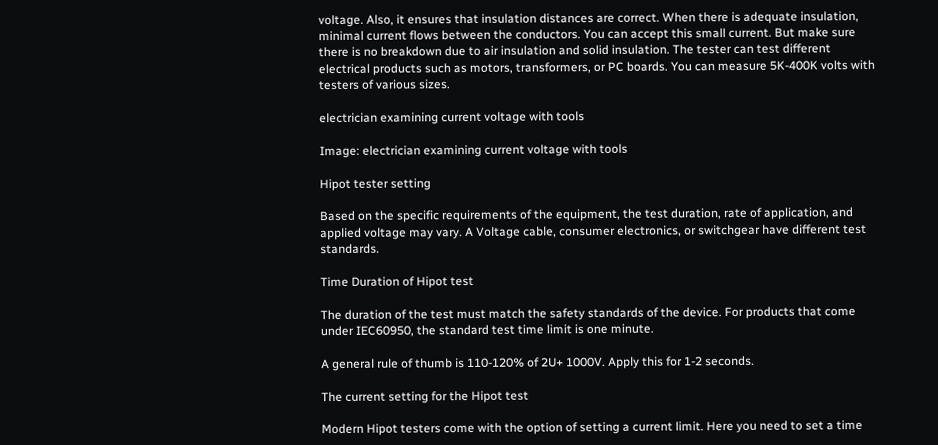voltage. Also, it ensures that insulation distances are correct. When there is adequate insulation, minimal current flows between the conductors. You can accept this small current. But make sure there is no breakdown due to air insulation and solid insulation. The tester can test different electrical products such as motors, transformers, or PC boards. You can measure 5K-400K volts with testers of various sizes.

electrician examining current voltage with tools

Image: electrician examining current voltage with tools

Hipot tester setting

Based on the specific requirements of the equipment, the test duration, rate of application, and applied voltage may vary. A Voltage cable, consumer electronics, or switchgear have different test standards.

Time Duration of Hipot test

The duration of the test must match the safety standards of the device. For products that come under IEC60950, the standard test time limit is one minute.

A general rule of thumb is 110-120% of 2U+ 1000V. Apply this for 1-2 seconds.

The current setting for the Hipot test

Modern Hipot testers come with the option of setting a current limit. Here you need to set a time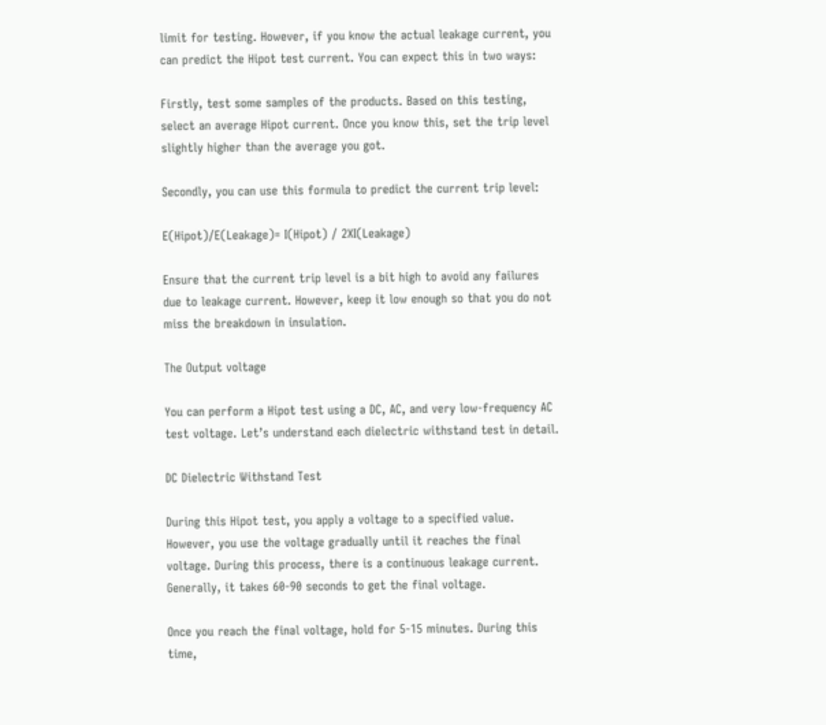limit for testing. However, if you know the actual leakage current, you can predict the Hipot test current. You can expect this in two ways:

Firstly, test some samples of the products. Based on this testing, select an average Hipot current. Once you know this, set the trip level slightly higher than the average you got.

Secondly, you can use this formula to predict the current trip level:

E(Hipot)/E(Leakage)= I(Hipot) / 2XI(Leakage)

Ensure that the current trip level is a bit high to avoid any failures due to leakage current. However, keep it low enough so that you do not miss the breakdown in insulation.

The Output voltage

You can perform a Hipot test using a DC, AC, and very low-frequency AC test voltage. Let’s understand each dielectric withstand test in detail.

DC Dielectric Withstand Test

During this Hipot test, you apply a voltage to a specified value. However, you use the voltage gradually until it reaches the final voltage. During this process, there is a continuous leakage current. Generally, it takes 60-90 seconds to get the final voltage.

Once you reach the final voltage, hold for 5-15 minutes. During this time,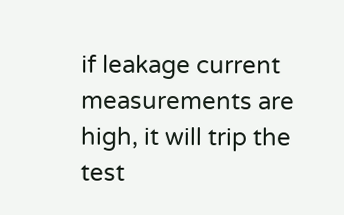if leakage current measurements are high, it will trip the test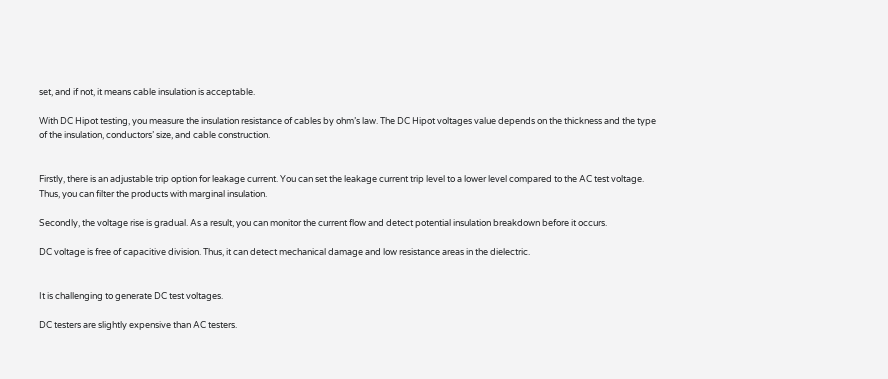set, and if not, it means cable insulation is acceptable.

With DC Hipot testing, you measure the insulation resistance of cables by ohm’s law. The DC Hipot voltages value depends on the thickness and the type of the insulation, conductors’ size, and cable construction.


Firstly, there is an adjustable trip option for leakage current. You can set the leakage current trip level to a lower level compared to the AC test voltage. Thus, you can filter the products with marginal insulation.

Secondly, the voltage rise is gradual. As a result, you can monitor the current flow and detect potential insulation breakdown before it occurs.

DC voltage is free of capacitive division. Thus, it can detect mechanical damage and low resistance areas in the dielectric.


It is challenging to generate DC test voltages.

DC testers are slightly expensive than AC testers.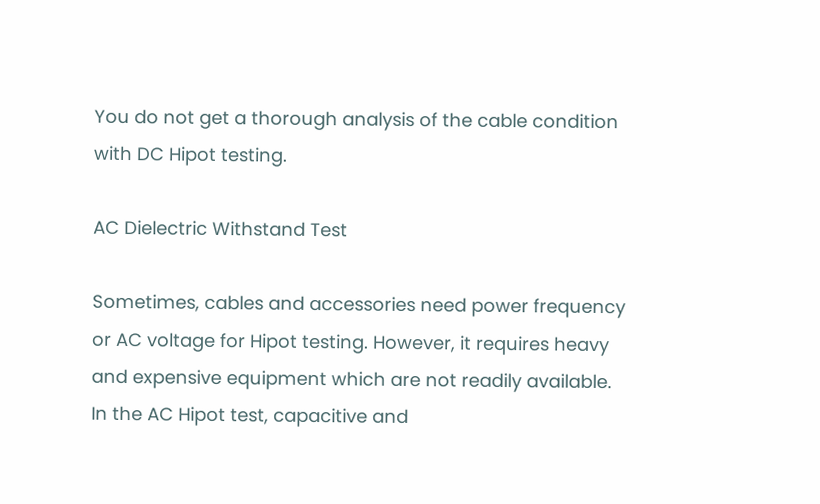You do not get a thorough analysis of the cable condition with DC Hipot testing.

AC Dielectric Withstand Test

Sometimes, cables and accessories need power frequency or AC voltage for Hipot testing. However, it requires heavy and expensive equipment which are not readily available. In the AC Hipot test, capacitive and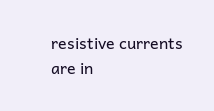resistive currents are in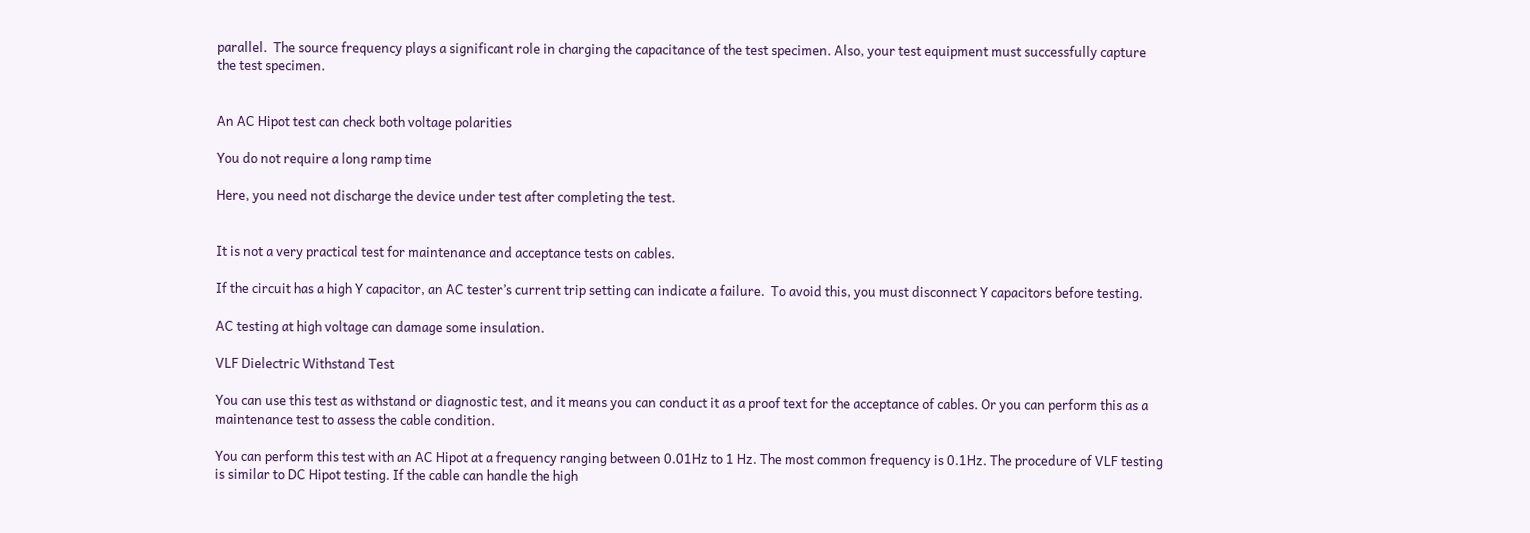parallel.  The source frequency plays a significant role in charging the capacitance of the test specimen. Also, your test equipment must successfully capture the test specimen.


An AC Hipot test can check both voltage polarities

You do not require a long ramp time

Here, you need not discharge the device under test after completing the test.


It is not a very practical test for maintenance and acceptance tests on cables.

If the circuit has a high Y capacitor, an AC tester’s current trip setting can indicate a failure.  To avoid this, you must disconnect Y capacitors before testing.

AC testing at high voltage can damage some insulation.

VLF Dielectric Withstand Test

You can use this test as withstand or diagnostic test, and it means you can conduct it as a proof text for the acceptance of cables. Or you can perform this as a maintenance test to assess the cable condition.

You can perform this test with an AC Hipot at a frequency ranging between 0.01Hz to 1 Hz. The most common frequency is 0.1Hz. The procedure of VLF testing is similar to DC Hipot testing. If the cable can handle the high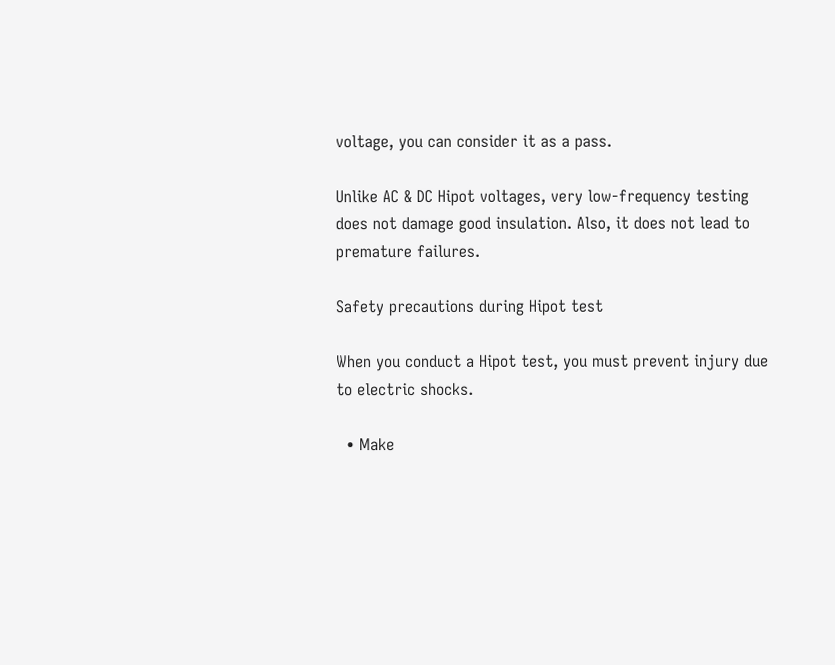voltage, you can consider it as a pass.

Unlike AC & DC Hipot voltages, very low-frequency testing does not damage good insulation. Also, it does not lead to premature failures.

Safety precautions during Hipot test

When you conduct a Hipot test, you must prevent injury due to electric shocks.

  • Make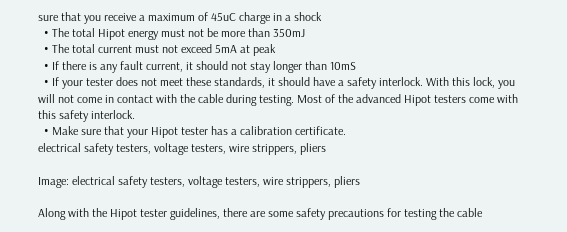sure that you receive a maximum of 45uC charge in a shock
  • The total Hipot energy must not be more than 350mJ
  • The total current must not exceed 5mA at peak
  • If there is any fault current, it should not stay longer than 10mS
  • If your tester does not meet these standards, it should have a safety interlock. With this lock, you will not come in contact with the cable during testing. Most of the advanced Hipot testers come with this safety interlock.
  • Make sure that your Hipot tester has a calibration certificate.
electrical safety testers, voltage testers, wire strippers, pliers

Image: electrical safety testers, voltage testers, wire strippers, pliers

Along with the Hipot tester guidelines, there are some safety precautions for testing the cable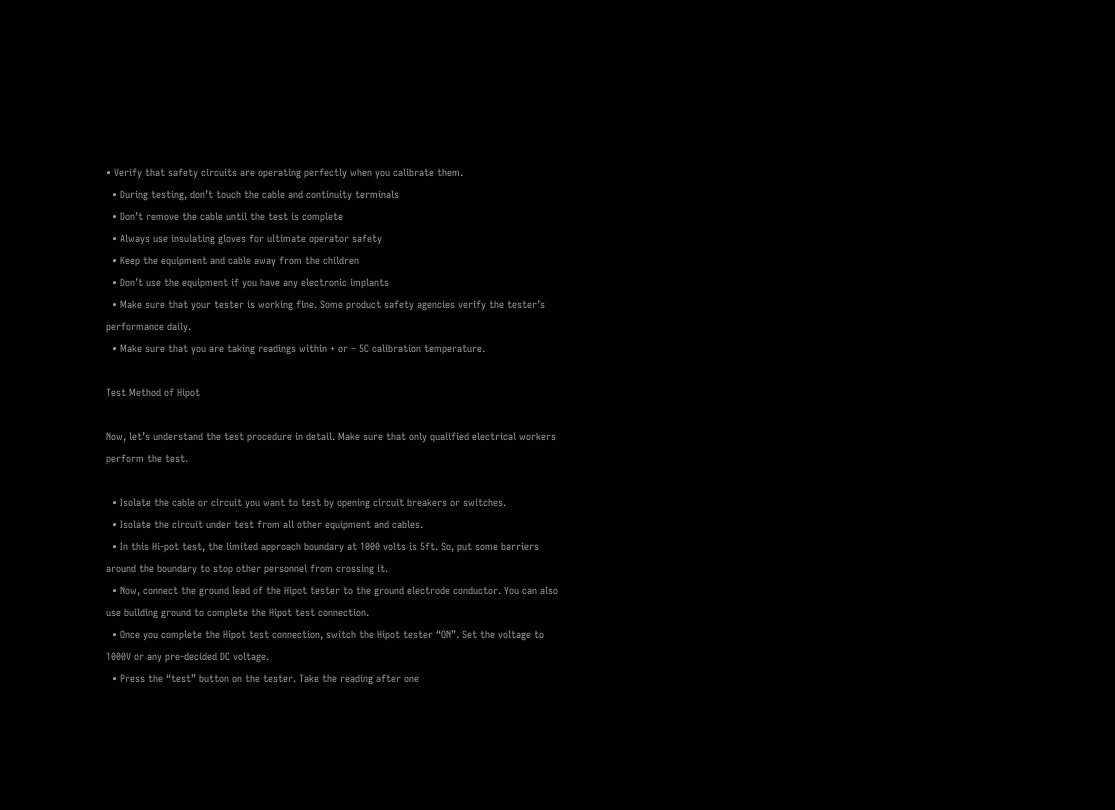• Verify that safety circuits are operating perfectly when you calibrate them.
  • During testing, don’t touch the cable and continuity terminals
  • Don’t remove the cable until the test is complete
  • Always use insulating gloves for ultimate operator safety
  • Keep the equipment and cable away from the children
  • Don’t use the equipment if you have any electronic implants
  • Make sure that your tester is working fine. Some product safety agencies verify the tester’s performance daily.
  • Make sure that you are taking readings within + or – 5C calibration temperature.

Test Method of Hipot

Now, let’s understand the test procedure in detail. Make sure that only qualified electrical workers perform the test.

  • Isolate the cable or circuit you want to test by opening circuit breakers or switches.
  • Isolate the circuit under test from all other equipment and cables.
  • In this Hi-pot test, the limited approach boundary at 1000 volts is 5ft. So, put some barriers around the boundary to stop other personnel from crossing it.
  • Now, connect the ground lead of the Hipot tester to the ground electrode conductor. You can also use building ground to complete the Hipot test connection.
  • Once you complete the Hipot test connection, switch the Hipot tester “ON”. Set the voltage to 1000V or any pre-decided DC voltage.
  • Press the “test” button on the tester. Take the reading after one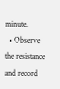minute.
  • Observe the resistance and record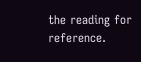the reading for reference.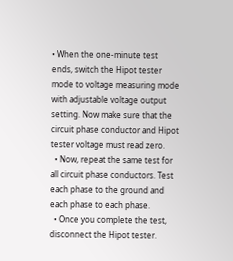• When the one-minute test ends, switch the Hipot tester mode to voltage measuring mode with adjustable voltage output setting. Now make sure that the circuit phase conductor and Hipot tester voltage must read zero.
  • Now, repeat the same test for all circuit phase conductors. Test each phase to the ground and each phase to each phase.
  • Once you complete the test, disconnect the Hipot tester.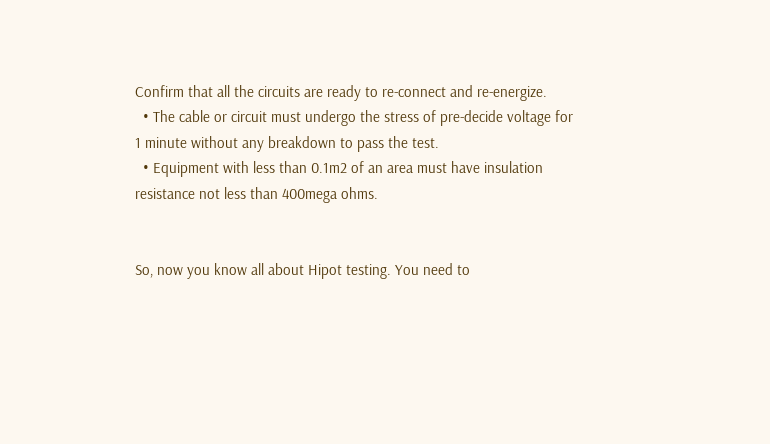Confirm that all the circuits are ready to re-connect and re-energize.
  • The cable or circuit must undergo the stress of pre-decide voltage for 1 minute without any breakdown to pass the test.
  • Equipment with less than 0.1m2 of an area must have insulation resistance not less than 400mega ohms.


So, now you know all about Hipot testing. You need to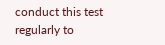conduct this test regularly to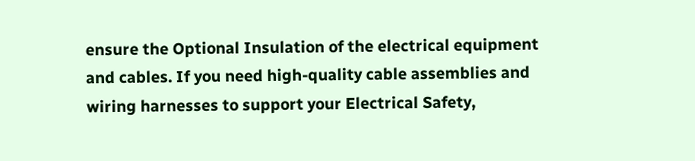ensure the Optional Insulation of the electrical equipment and cables. If you need high-quality cable assemblies and wiring harnesses to support your Electrical Safety,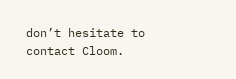don’t hesitate to contact Cloom.